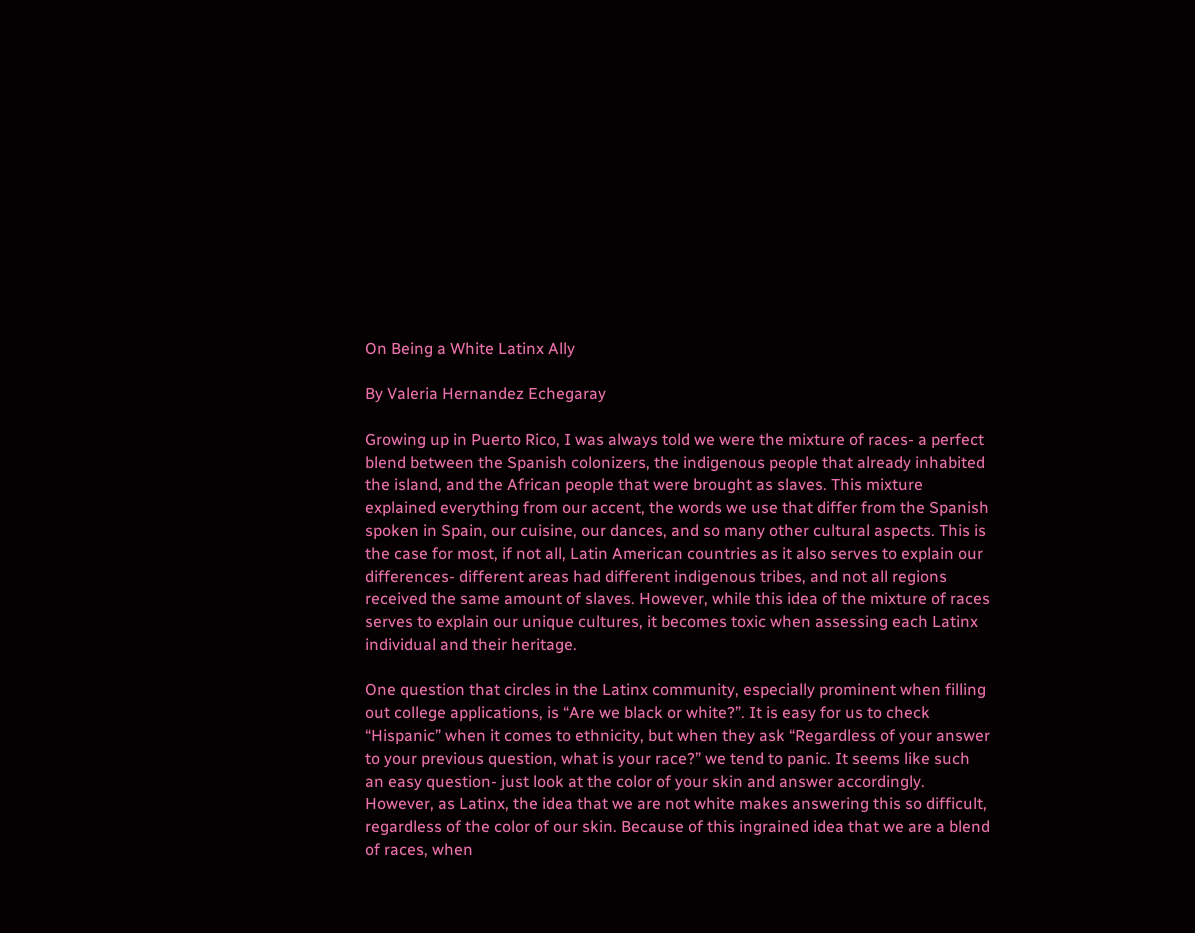On Being a White Latinx Ally

By Valeria Hernandez Echegaray

Growing up in Puerto Rico, I was always told we were the mixture of races- a perfect blend between the Spanish colonizers, the indigenous people that already inhabited the island, and the African people that were brought as slaves. This mixture explained everything from our accent, the words we use that differ from the Spanish spoken in Spain, our cuisine, our dances, and so many other cultural aspects. This is the case for most, if not all, Latin American countries as it also serves to explain our differences- different areas had different indigenous tribes, and not all regions received the same amount of slaves. However, while this idea of the mixture of races serves to explain our unique cultures, it becomes toxic when assessing each Latinx individual and their heritage.

One question that circles in the Latinx community, especially prominent when filling out college applications, is “Are we black or white?”. It is easy for us to check “Hispanic” when it comes to ethnicity, but when they ask “Regardless of your answer to your previous question, what is your race?” we tend to panic. It seems like such an easy question- just look at the color of your skin and answer accordingly. However, as Latinx, the idea that we are not white makes answering this so difficult, regardless of the color of our skin. Because of this ingrained idea that we are a blend of races, when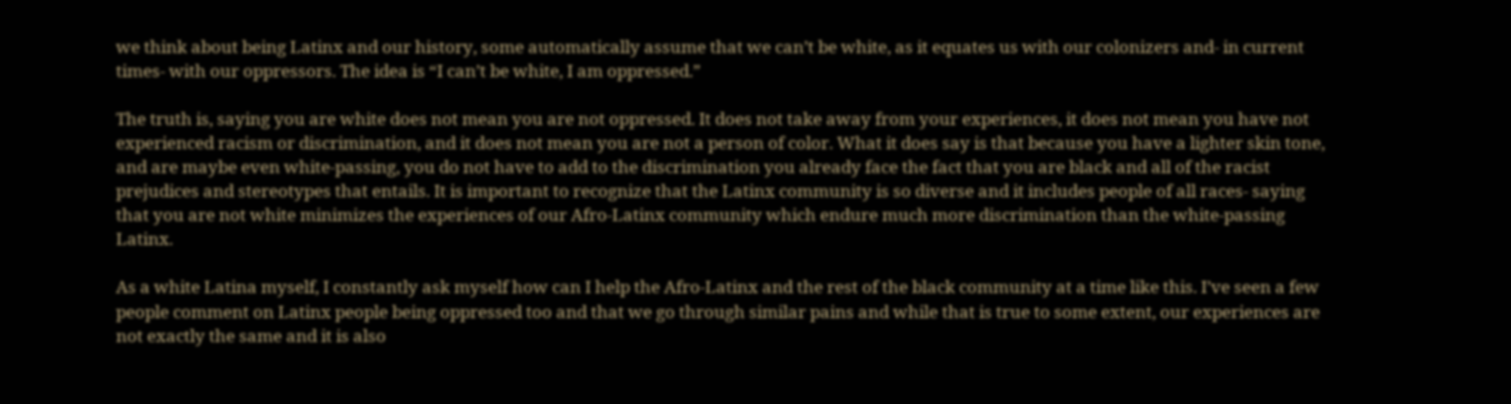we think about being Latinx and our history, some automatically assume that we can’t be white, as it equates us with our colonizers and- in current times- with our oppressors. The idea is “I can’t be white, I am oppressed.”

The truth is, saying you are white does not mean you are not oppressed. It does not take away from your experiences, it does not mean you have not experienced racism or discrimination, and it does not mean you are not a person of color. What it does say is that because you have a lighter skin tone, and are maybe even white-passing, you do not have to add to the discrimination you already face the fact that you are black and all of the racist prejudices and stereotypes that entails. It is important to recognize that the Latinx community is so diverse and it includes people of all races- saying that you are not white minimizes the experiences of our Afro-Latinx community which endure much more discrimination than the white-passing Latinx.

As a white Latina myself, I constantly ask myself how can I help the Afro-Latinx and the rest of the black community at a time like this. I’ve seen a few people comment on Latinx people being oppressed too and that we go through similar pains and while that is true to some extent, our experiences are not exactly the same and it is also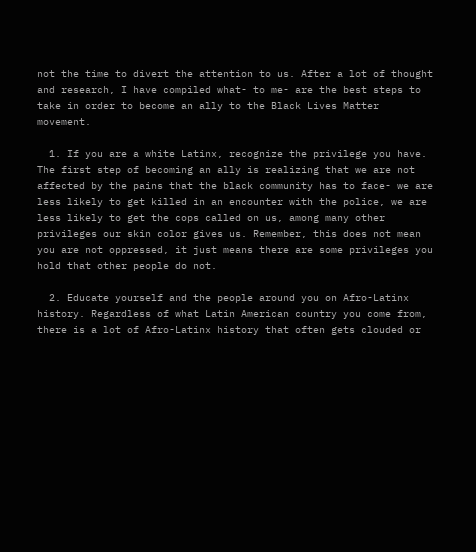not the time to divert the attention to us. After a lot of thought and research, I have compiled what- to me- are the best steps to take in order to become an ally to the Black Lives Matter movement.

  1. If you are a white Latinx, recognize the privilege you have. The first step of becoming an ally is realizing that we are not affected by the pains that the black community has to face- we are less likely to get killed in an encounter with the police, we are less likely to get the cops called on us, among many other privileges our skin color gives us. Remember, this does not mean you are not oppressed, it just means there are some privileges you hold that other people do not.

  2. Educate yourself and the people around you on Afro-Latinx history. Regardless of what Latin American country you come from, there is a lot of Afro-Latinx history that often gets clouded or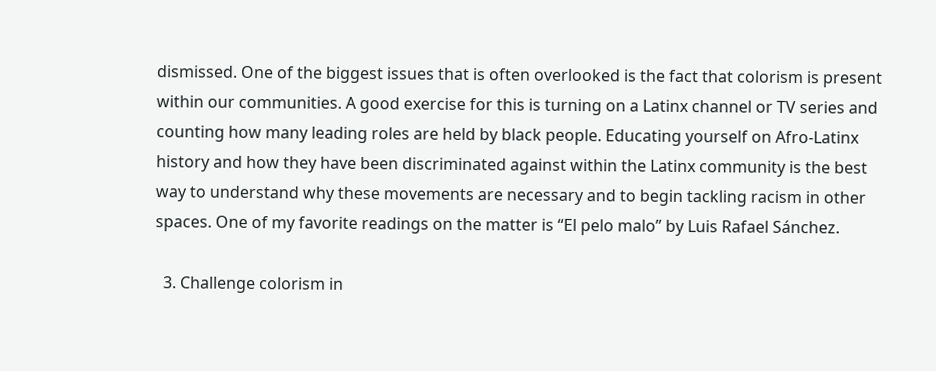dismissed. One of the biggest issues that is often overlooked is the fact that colorism is present within our communities. A good exercise for this is turning on a Latinx channel or TV series and counting how many leading roles are held by black people. Educating yourself on Afro-Latinx history and how they have been discriminated against within the Latinx community is the best way to understand why these movements are necessary and to begin tackling racism in other spaces. One of my favorite readings on the matter is “El pelo malo” by Luis Rafael Sánchez.

  3. Challenge colorism in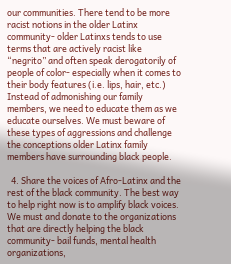our communities. There tend to be more racist notions in the older Latinx community- older Latinxs tends to use terms that are actively racist like “negrito” and often speak derogatorily of people of color- especially when it comes to their body features (i.e. lips, hair, etc.) Instead of admonishing our family members, we need to educate them as we educate ourselves. We must beware of these types of aggressions and challenge the conceptions older Latinx family members have surrounding black people.

  4. Share the voices of Afro-Latinx and the rest of the black community. The best way to help right now is to amplify black voices. We must and donate to the organizations that are directly helping the black community- bail funds, mental health organizations,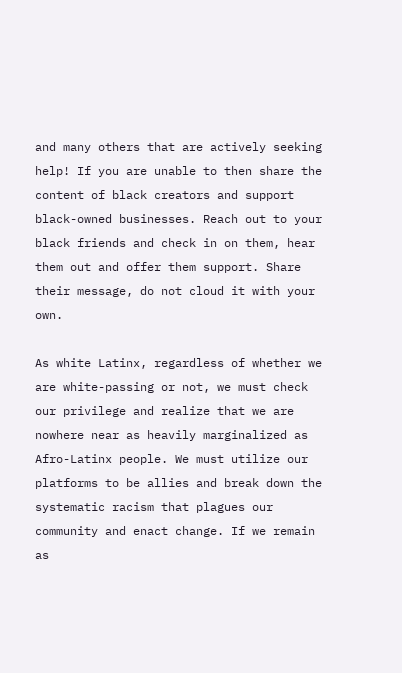and many others that are actively seeking help! If you are unable to then share the content of black creators and support black-owned businesses. Reach out to your black friends and check in on them, hear them out and offer them support. Share their message, do not cloud it with your own.

As white Latinx, regardless of whether we are white-passing or not, we must check our privilege and realize that we are nowhere near as heavily marginalized as Afro-Latinx people. We must utilize our platforms to be allies and break down the systematic racism that plagues our community and enact change. If we remain as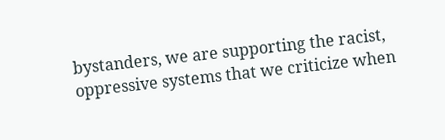bystanders, we are supporting the racist, oppressive systems that we criticize when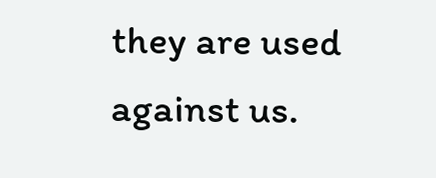they are used against us.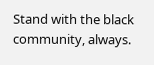Stand with the black community, always.